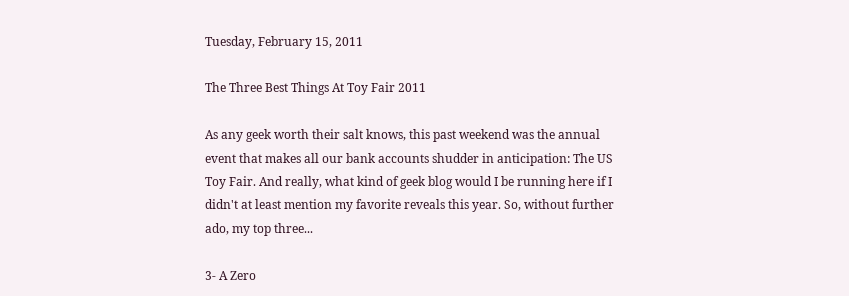Tuesday, February 15, 2011

The Three Best Things At Toy Fair 2011

As any geek worth their salt knows, this past weekend was the annual event that makes all our bank accounts shudder in anticipation: The US Toy Fair. And really, what kind of geek blog would I be running here if I didn't at least mention my favorite reveals this year. So, without further ado, my top three...

3- A Zero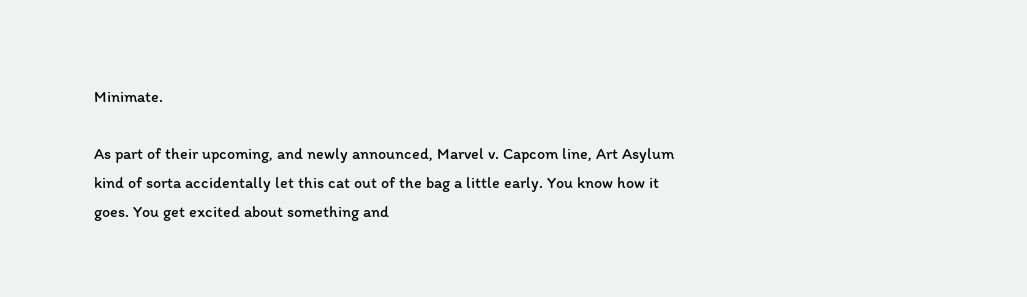Minimate.

As part of their upcoming, and newly announced, Marvel v. Capcom line, Art Asylum kind of sorta accidentally let this cat out of the bag a little early. You know how it goes. You get excited about something and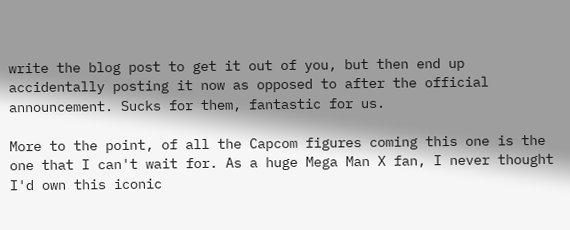write the blog post to get it out of you, but then end up accidentally posting it now as opposed to after the official announcement. Sucks for them, fantastic for us.

More to the point, of all the Capcom figures coming this one is the one that I can't wait for. As a huge Mega Man X fan, I never thought I'd own this iconic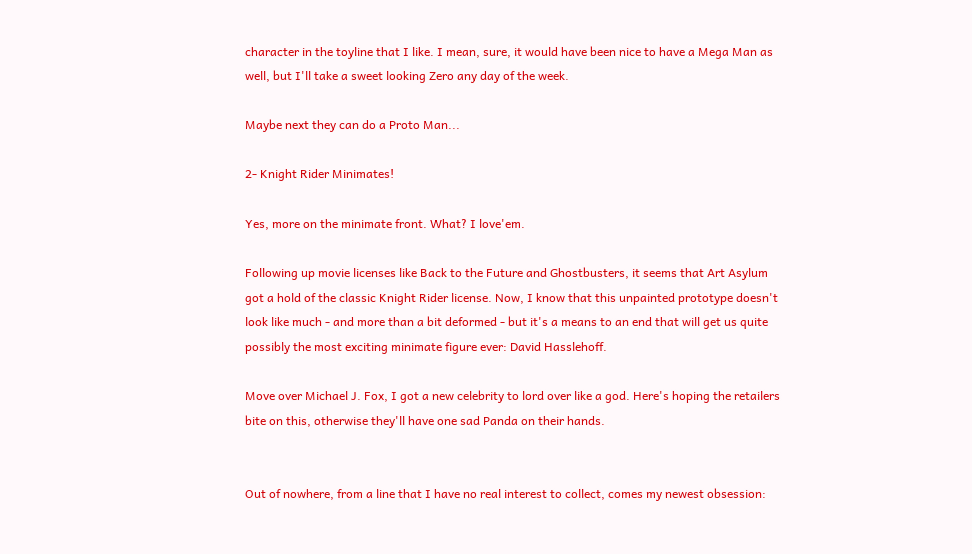character in the toyline that I like. I mean, sure, it would have been nice to have a Mega Man as well, but I'll take a sweet looking Zero any day of the week.

Maybe next they can do a Proto Man...

2- Knight Rider Minimates!

Yes, more on the minimate front. What? I love'em.

Following up movie licenses like Back to the Future and Ghostbusters, it seems that Art Asylum got a hold of the classic Knight Rider license. Now, I know that this unpainted prototype doesn't look like much - and more than a bit deformed - but it's a means to an end that will get us quite possibly the most exciting minimate figure ever: David Hasslehoff.

Move over Michael J. Fox, I got a new celebrity to lord over like a god. Here's hoping the retailers bite on this, otherwise they'll have one sad Panda on their hands.


Out of nowhere, from a line that I have no real interest to collect, comes my newest obsession: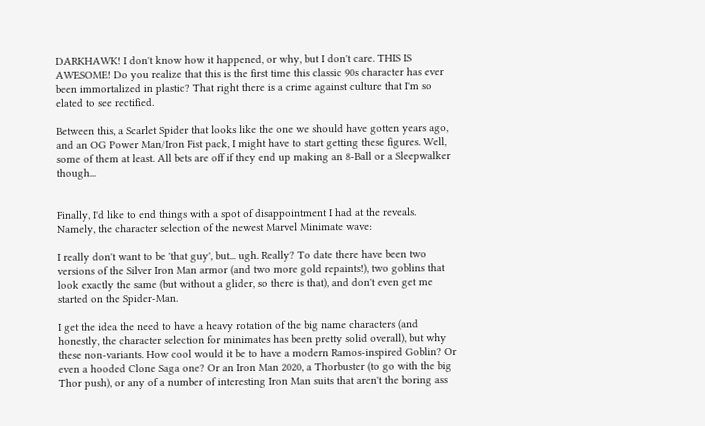DARKHAWK! I don't know how it happened, or why, but I don't care. THIS IS AWESOME! Do you realize that this is the first time this classic 90s character has ever been immortalized in plastic? That right there is a crime against culture that I'm so elated to see rectified.

Between this, a Scarlet Spider that looks like the one we should have gotten years ago, and an OG Power Man/Iron Fist pack, I might have to start getting these figures. Well, some of them at least. All bets are off if they end up making an 8-Ball or a Sleepwalker though...


Finally, I'd like to end things with a spot of disappointment I had at the reveals. Namely, the character selection of the newest Marvel Minimate wave:

I really don't want to be 'that guy', but... ugh. Really? To date there have been two versions of the Silver Iron Man armor (and two more gold repaints!), two goblins that look exactly the same (but without a glider, so there is that), and don't even get me started on the Spider-Man.

I get the idea the need to have a heavy rotation of the big name characters (and honestly, the character selection for minimates has been pretty solid overall), but why these non-variants. How cool would it be to have a modern Ramos-inspired Goblin? Or even a hooded Clone Saga one? Or an Iron Man 2020, a Thorbuster (to go with the big Thor push), or any of a number of interesting Iron Man suits that aren't the boring ass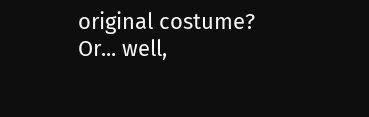original costume? Or... well,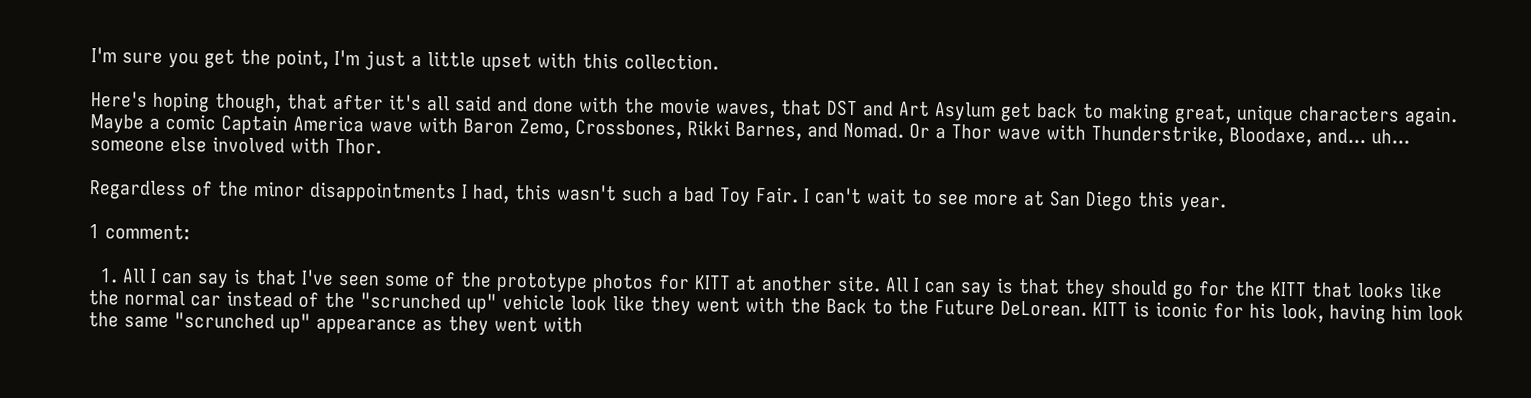I'm sure you get the point, I'm just a little upset with this collection.

Here's hoping though, that after it's all said and done with the movie waves, that DST and Art Asylum get back to making great, unique characters again. Maybe a comic Captain America wave with Baron Zemo, Crossbones, Rikki Barnes, and Nomad. Or a Thor wave with Thunderstrike, Bloodaxe, and... uh... someone else involved with Thor.

Regardless of the minor disappointments I had, this wasn't such a bad Toy Fair. I can't wait to see more at San Diego this year.

1 comment:

  1. All I can say is that I've seen some of the prototype photos for KITT at another site. All I can say is that they should go for the KITT that looks like the normal car instead of the "scrunched up" vehicle look like they went with the Back to the Future DeLorean. KITT is iconic for his look, having him look the same "scrunched up" appearance as they went with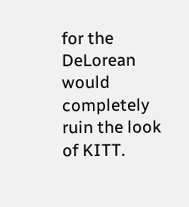for the DeLorean would completely ruin the look of KITT.